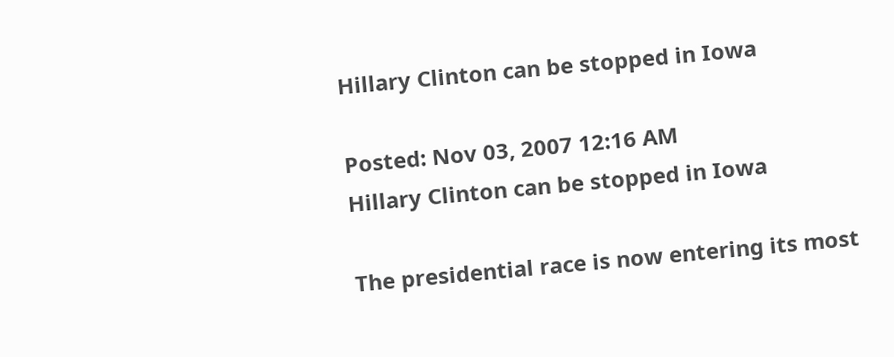Hillary Clinton can be stopped in Iowa

Posted: Nov 03, 2007 12:16 AM
Hillary Clinton can be stopped in Iowa

The presidential race is now entering its most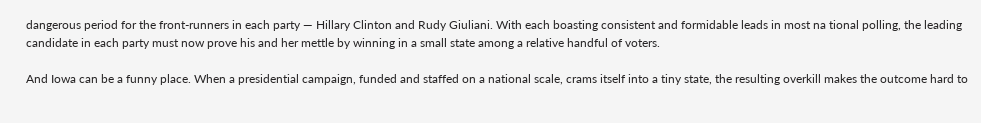dangerous period for the front-runners in each party — Hillary Clinton and Rudy Giuliani. With each boasting consistent and formidable leads in most na tional polling, the leading candidate in each party must now prove his and her mettle by winning in a small state among a relative handful of voters.

And Iowa can be a funny place. When a presidential campaign, funded and staffed on a national scale, crams itself into a tiny state, the resulting overkill makes the outcome hard to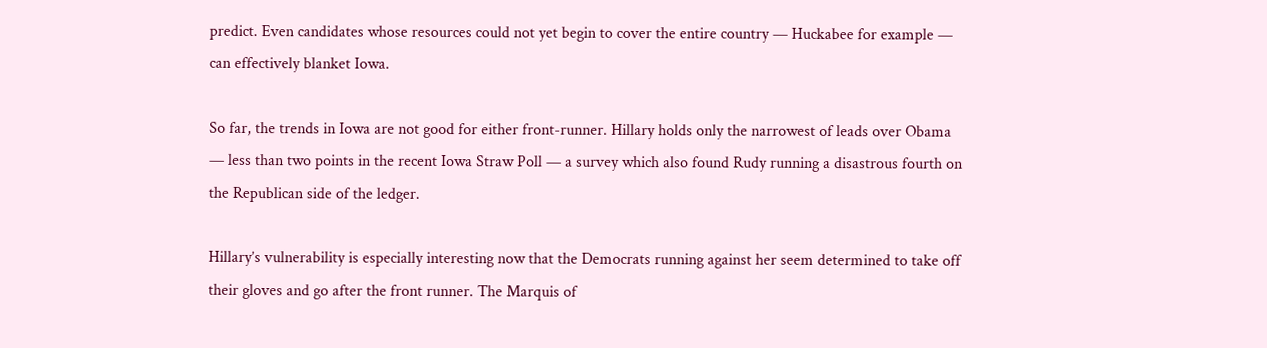predict. Even candidates whose resources could not yet begin to cover the entire country — Huckabee for example — can effectively blanket Iowa.

So far, the trends in Iowa are not good for either front-runner. Hillary holds only the narrowest of leads over Obama — less than two points in the recent Iowa Straw Poll — a survey which also found Rudy running a disastrous fourth on the Republican side of the ledger.

Hillary’s vulnerability is especially interesting now that the Democrats running against her seem determined to take off their gloves and go after the front runner. The Marquis of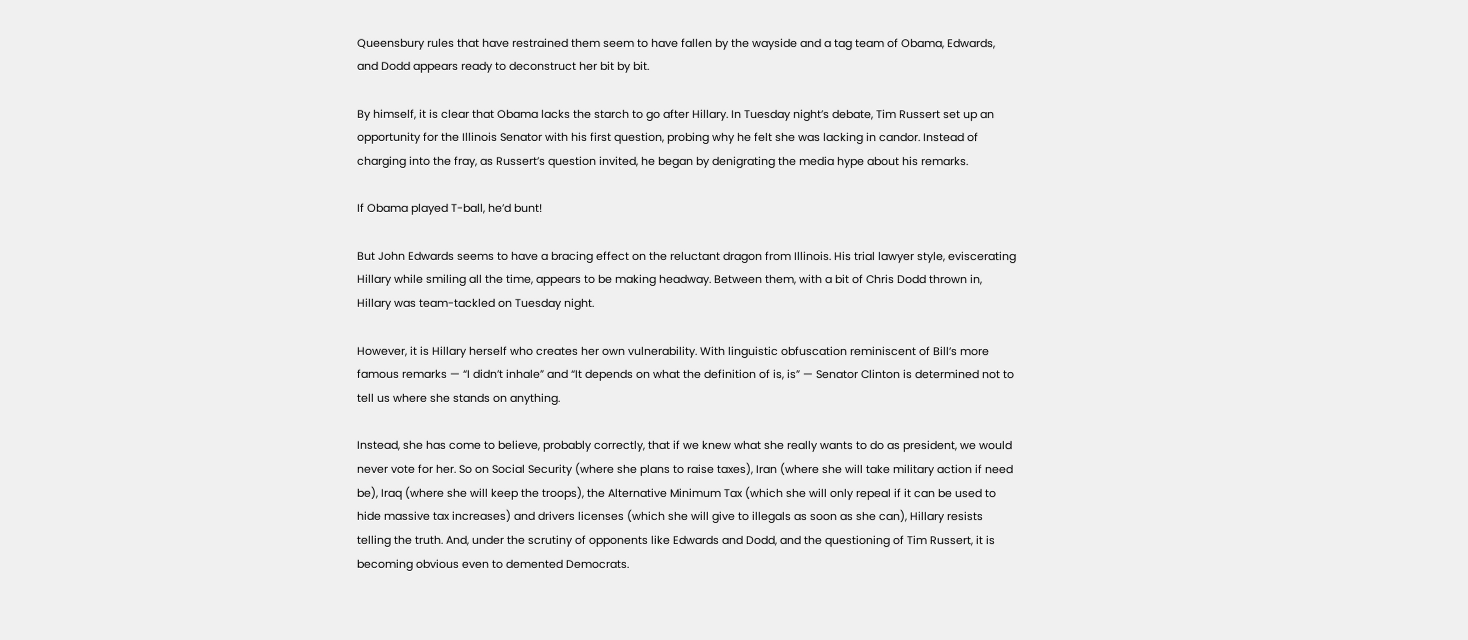Queensbury rules that have restrained them seem to have fallen by the wayside and a tag team of Obama, Edwards, and Dodd appears ready to deconstruct her bit by bit.

By himself, it is clear that Obama lacks the starch to go after Hillary. In Tuesday night’s debate, Tim Russert set up an opportunity for the Illinois Senator with his first question, probing why he felt she was lacking in candor. Instead of charging into the fray, as Russert’s question invited, he began by denigrating the media hype about his remarks.

If Obama played T-ball, he’d bunt!

But John Edwards seems to have a bracing effect on the reluctant dragon from Illinois. His trial lawyer style, eviscerating Hillary while smiling all the time, appears to be making headway. Between them, with a bit of Chris Dodd thrown in, Hillary was team-tackled on Tuesday night.

However, it is Hillary herself who creates her own vulnerability. With linguistic obfuscation reminiscent of Bill’s more famous remarks — “I didn’t inhale” and “It depends on what the definition of is, is” — Senator Clinton is determined not to tell us where she stands on anything.

Instead, she has come to believe, probably correctly, that if we knew what she really wants to do as president, we would never vote for her. So on Social Security (where she plans to raise taxes), Iran (where she will take military action if need be), Iraq (where she will keep the troops), the Alternative Minimum Tax (which she will only repeal if it can be used to hide massive tax increases) and drivers licenses (which she will give to illegals as soon as she can), Hillary resists telling the truth. And, under the scrutiny of opponents like Edwards and Dodd, and the questioning of Tim Russert, it is becoming obvious even to demented Democrats.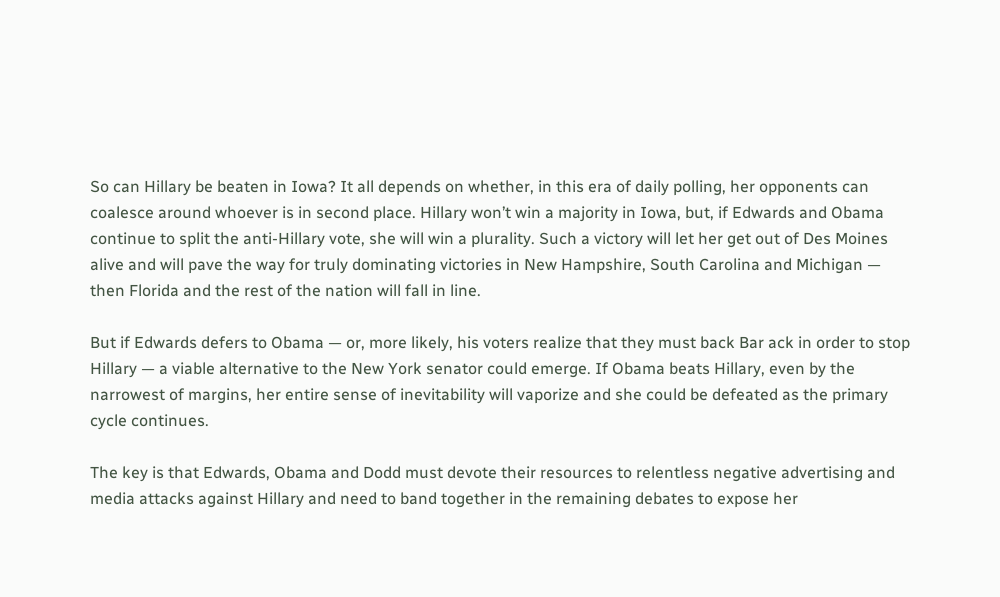So can Hillary be beaten in Iowa? It all depends on whether, in this era of daily polling, her opponents can coalesce around whoever is in second place. Hillary won’t win a majority in Iowa, but, if Edwards and Obama continue to split the anti-Hillary vote, she will win a plurality. Such a victory will let her get out of Des Moines alive and will pave the way for truly dominating victories in New Hampshire, South Carolina and Michigan — then Florida and the rest of the nation will fall in line.

But if Edwards defers to Obama — or, more likely, his voters realize that they must back Bar ack in order to stop Hillary — a viable alternative to the New York senator could emerge. If Obama beats Hillary, even by the narrowest of margins, her entire sense of inevitability will vaporize and she could be defeated as the primary cycle continues.

The key is that Edwards, Obama and Dodd must devote their resources to relentless negative advertising and media attacks against Hillary and need to band together in the remaining debates to expose her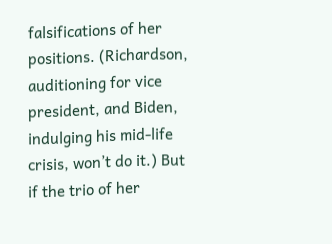falsifications of her positions. (Richardson, auditioning for vice president, and Biden, indulging his mid-life crisis, won’t do it.) But if the trio of her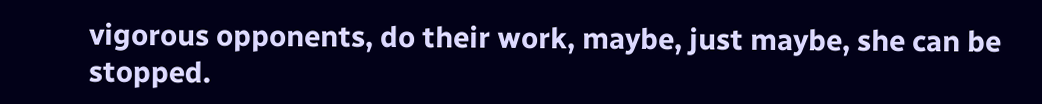vigorous opponents, do their work, maybe, just maybe, she can be stopped.